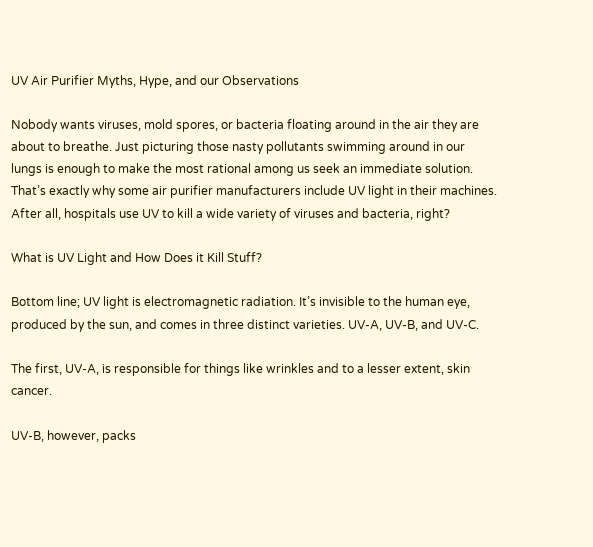UV Air Purifier Myths, Hype, and our Observations

Nobody wants viruses, mold spores, or bacteria floating around in the air they are about to breathe. Just picturing those nasty pollutants swimming around in our lungs is enough to make the most rational among us seek an immediate solution. That’s exactly why some air purifier manufacturers include UV light in their machines. After all, hospitals use UV to kill a wide variety of viruses and bacteria, right?

What is UV Light and How Does it Kill Stuff?

Bottom line; UV light is electromagnetic radiation. It’s invisible to the human eye, produced by the sun, and comes in three distinct varieties. UV-A, UV-B, and UV-C.

The first, UV-A, is responsible for things like wrinkles and to a lesser extent, skin cancer.

UV-B, however, packs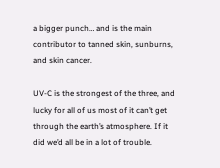a bigger punch… and is the main contributor to tanned skin, sunburns, and skin cancer.

UV-C is the strongest of the three, and lucky for all of us most of it can’t get through the earth’s atmosphere. If it did we’d all be in a lot of trouble.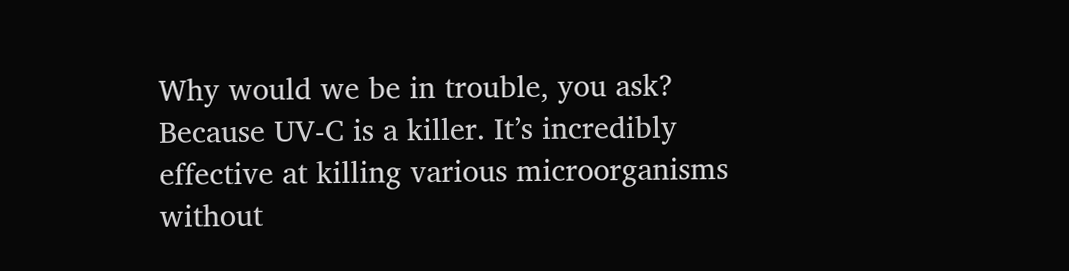Why would we be in trouble, you ask? Because UV-C is a killer. It’s incredibly effective at killing various microorganisms without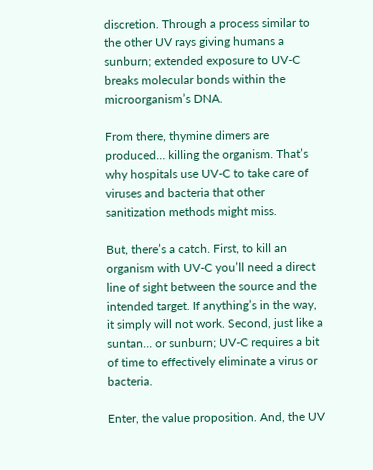discretion. Through a process similar to the other UV rays giving humans a sunburn; extended exposure to UV-C breaks molecular bonds within the microorganism’s DNA.

From there, thymine dimers are produced… killing the organism. That’s why hospitals use UV-C to take care of viruses and bacteria that other sanitization methods might miss.

But, there’s a catch. First, to kill an organism with UV-C you’ll need a direct line of sight between the source and the intended target. If anything’s in the way, it simply will not work. Second, just like a suntan… or sunburn; UV-C requires a bit of time to effectively eliminate a virus or bacteria.

Enter, the value proposition. And, the UV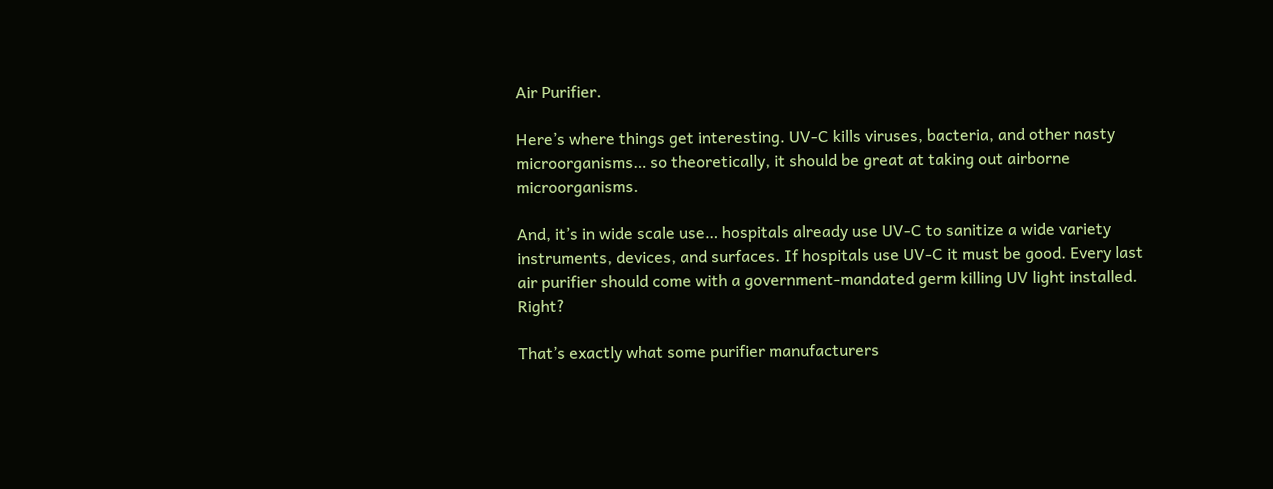Air Purifier.

Here’s where things get interesting. UV-C kills viruses, bacteria, and other nasty microorganisms… so theoretically, it should be great at taking out airborne microorganisms.

And, it’s in wide scale use… hospitals already use UV-C to sanitize a wide variety instruments, devices, and surfaces. If hospitals use UV-C it must be good. Every last air purifier should come with a government-mandated germ killing UV light installed. Right?

That’s exactly what some purifier manufacturers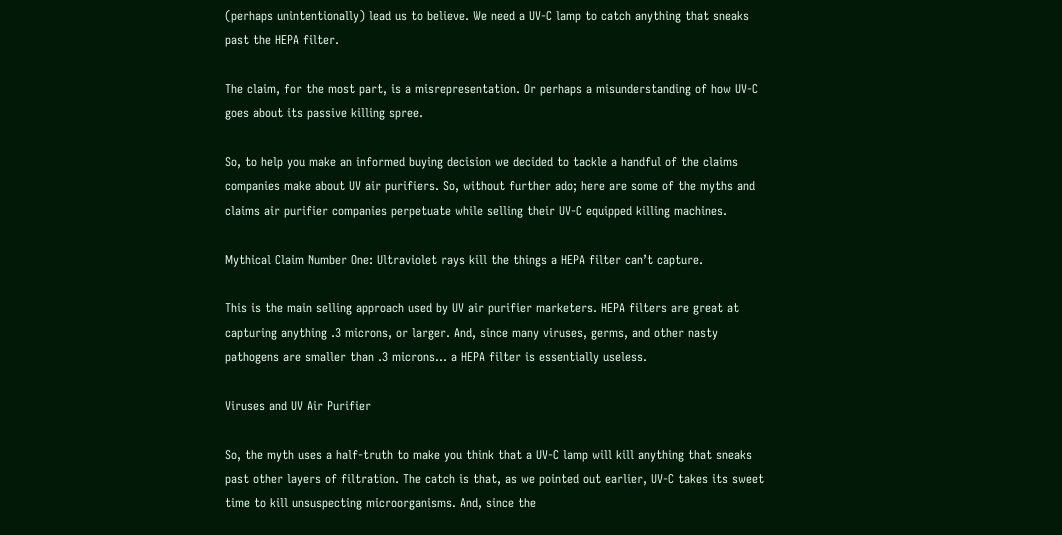(perhaps unintentionally) lead us to believe. We need a UV-C lamp to catch anything that sneaks past the HEPA filter.

The claim, for the most part, is a misrepresentation. Or perhaps a misunderstanding of how UV-C goes about its passive killing spree.

So, to help you make an informed buying decision we decided to tackle a handful of the claims companies make about UV air purifiers. So, without further ado; here are some of the myths and claims air purifier companies perpetuate while selling their UV-C equipped killing machines.

Mythical Claim Number One: Ultraviolet rays kill the things a HEPA filter can’t capture.

This is the main selling approach used by UV air purifier marketers. HEPA filters are great at capturing anything .3 microns, or larger. And, since many viruses, germs, and other nasty pathogens are smaller than .3 microns… a HEPA filter is essentially useless.

Viruses and UV Air Purifier

So, the myth uses a half-truth to make you think that a UV-C lamp will kill anything that sneaks past other layers of filtration. The catch is that, as we pointed out earlier, UV-C takes its sweet time to kill unsuspecting microorganisms. And, since the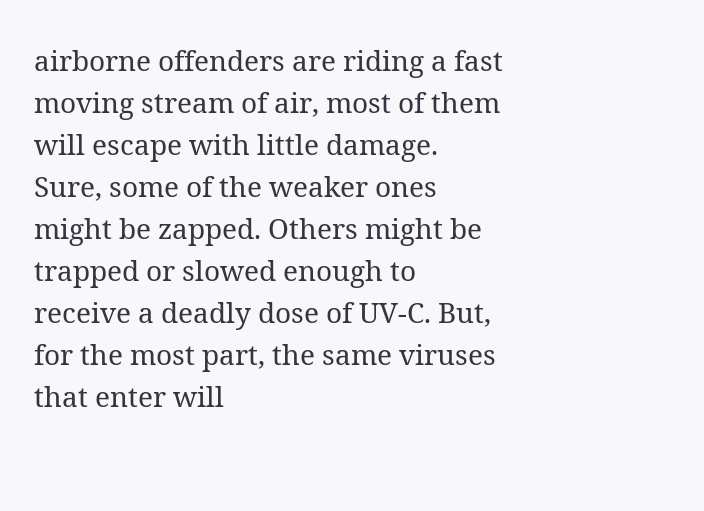airborne offenders are riding a fast moving stream of air, most of them will escape with little damage. Sure, some of the weaker ones might be zapped. Others might be trapped or slowed enough to receive a deadly dose of UV-C. But, for the most part, the same viruses that enter will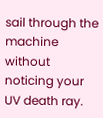sail through the machine without noticing your UV death ray.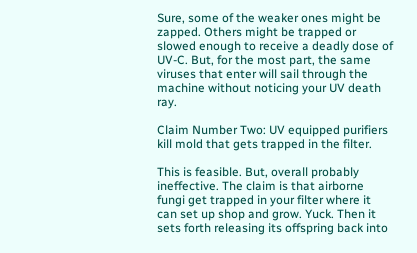Sure, some of the weaker ones might be zapped. Others might be trapped or slowed enough to receive a deadly dose of UV-C. But, for the most part, the same viruses that enter will sail through the machine without noticing your UV death ray.

Claim Number Two: UV equipped purifiers kill mold that gets trapped in the filter.

This is feasible. But, overall probably ineffective. The claim is that airborne fungi get trapped in your filter where it can set up shop and grow. Yuck. Then it sets forth releasing its offspring back into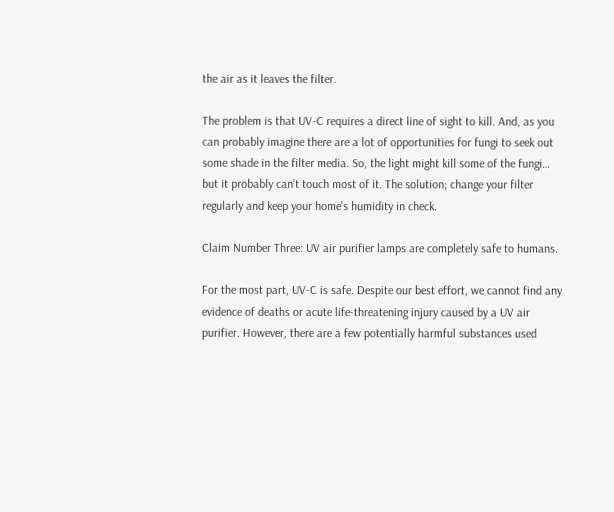the air as it leaves the filter.

The problem is that UV-C requires a direct line of sight to kill. And, as you can probably imagine there are a lot of opportunities for fungi to seek out some shade in the filter media. So, the light might kill some of the fungi… but it probably can’t touch most of it. The solution; change your filter regularly and keep your home’s humidity in check.

Claim Number Three: UV air purifier lamps are completely safe to humans.

For the most part, UV-C is safe. Despite our best effort, we cannot find any evidence of deaths or acute life-threatening injury caused by a UV air purifier. However, there are a few potentially harmful substances used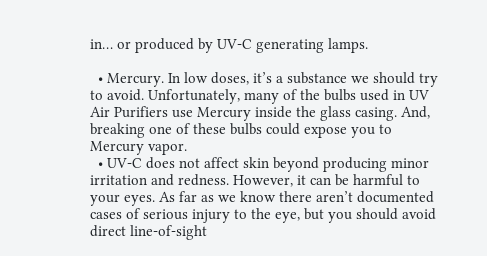in… or produced by UV-C generating lamps.

  • Mercury. In low doses, it’s a substance we should try to avoid. Unfortunately, many of the bulbs used in UV Air Purifiers use Mercury inside the glass casing. And, breaking one of these bulbs could expose you to Mercury vapor.
  • UV-C does not affect skin beyond producing minor irritation and redness. However, it can be harmful to your eyes. As far as we know there aren’t documented cases of serious injury to the eye, but you should avoid direct line-of-sight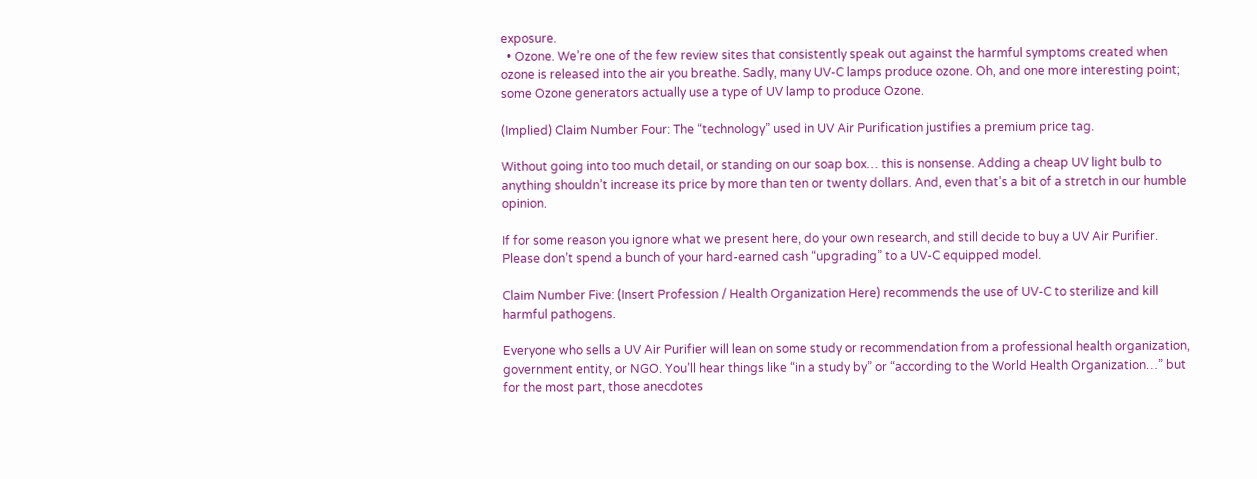exposure.
  • Ozone. We’re one of the few review sites that consistently speak out against the harmful symptoms created when ozone is released into the air you breathe. Sadly, many UV-C lamps produce ozone. Oh, and one more interesting point; some Ozone generators actually use a type of UV lamp to produce Ozone.

(Implied) Claim Number Four: The “technology” used in UV Air Purification justifies a premium price tag.

Without going into too much detail, or standing on our soap box… this is nonsense. Adding a cheap UV light bulb to anything shouldn’t increase its price by more than ten or twenty dollars. And, even that’s a bit of a stretch in our humble opinion.

If for some reason you ignore what we present here, do your own research, and still decide to buy a UV Air Purifier. Please don’t spend a bunch of your hard-earned cash “upgrading” to a UV-C equipped model.

Claim Number Five: (Insert Profession / Health Organization Here) recommends the use of UV-C to sterilize and kill harmful pathogens.

Everyone who sells a UV Air Purifier will lean on some study or recommendation from a professional health organization, government entity, or NGO. You’ll hear things like “in a study by” or “according to the World Health Organization…” but for the most part, those anecdotes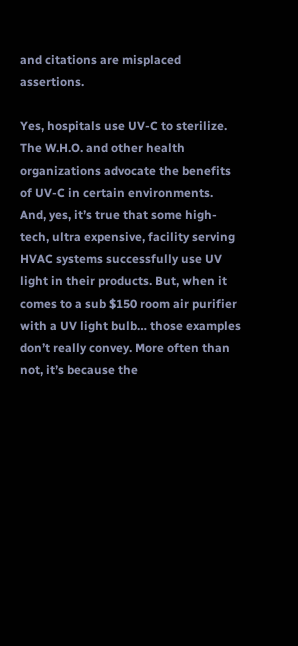and citations are misplaced assertions.

Yes, hospitals use UV-C to sterilize. The W.H.O. and other health organizations advocate the benefits of UV-C in certain environments. And, yes, it’s true that some high-tech, ultra expensive, facility serving HVAC systems successfully use UV light in their products. But, when it comes to a sub $150 room air purifier with a UV light bulb… those examples don’t really convey. More often than not, it’s because the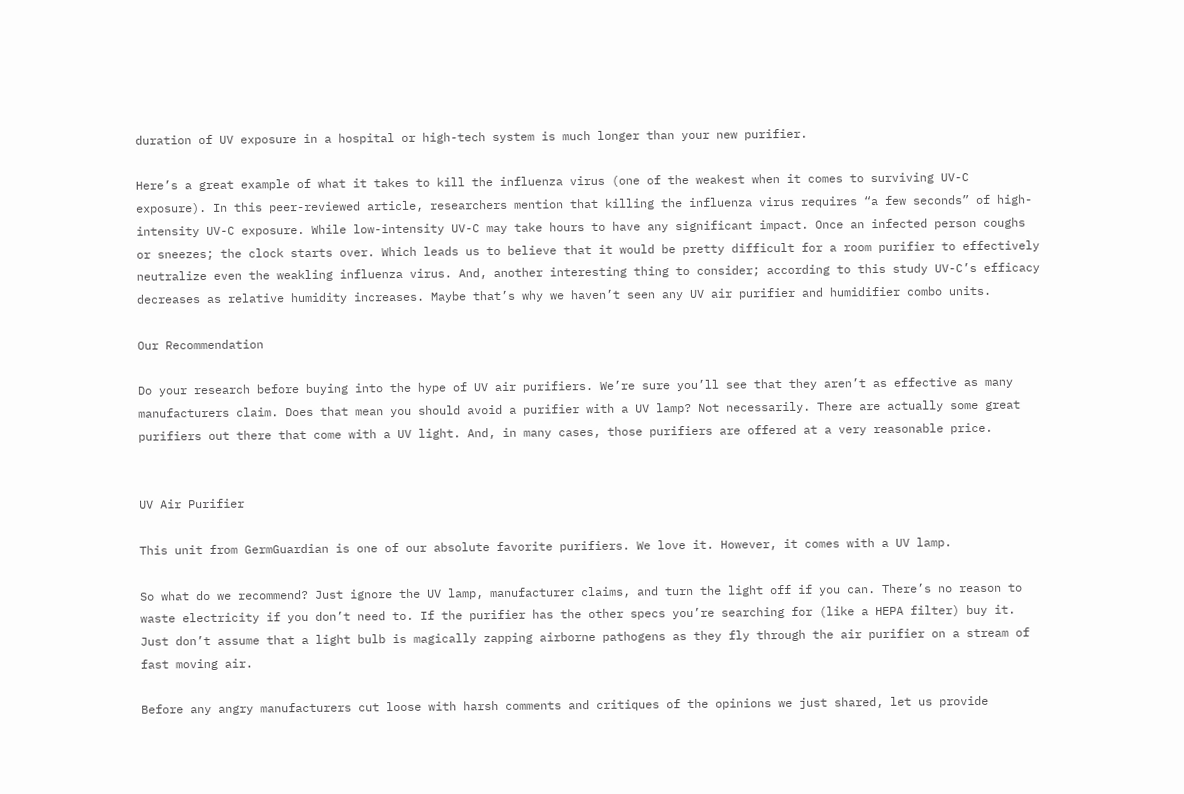duration of UV exposure in a hospital or high-tech system is much longer than your new purifier.

Here’s a great example of what it takes to kill the influenza virus (one of the weakest when it comes to surviving UV-C exposure). In this peer-reviewed article, researchers mention that killing the influenza virus requires “a few seconds” of high-intensity UV-C exposure. While low-intensity UV-C may take hours to have any significant impact. Once an infected person coughs or sneezes; the clock starts over. Which leads us to believe that it would be pretty difficult for a room purifier to effectively neutralize even the weakling influenza virus. And, another interesting thing to consider; according to this study UV-C’s efficacy decreases as relative humidity increases. Maybe that’s why we haven’t seen any UV air purifier and humidifier combo units.

Our Recommendation

Do your research before buying into the hype of UV air purifiers. We’re sure you’ll see that they aren’t as effective as many manufacturers claim. Does that mean you should avoid a purifier with a UV lamp? Not necessarily. There are actually some great purifiers out there that come with a UV light. And, in many cases, those purifiers are offered at a very reasonable price.


UV Air Purifier

This unit from GermGuardian is one of our absolute favorite purifiers. We love it. However, it comes with a UV lamp.

So what do we recommend? Just ignore the UV lamp, manufacturer claims, and turn the light off if you can. There’s no reason to waste electricity if you don’t need to. If the purifier has the other specs you’re searching for (like a HEPA filter) buy it. Just don’t assume that a light bulb is magically zapping airborne pathogens as they fly through the air purifier on a stream of fast moving air.

Before any angry manufacturers cut loose with harsh comments and critiques of the opinions we just shared, let us provide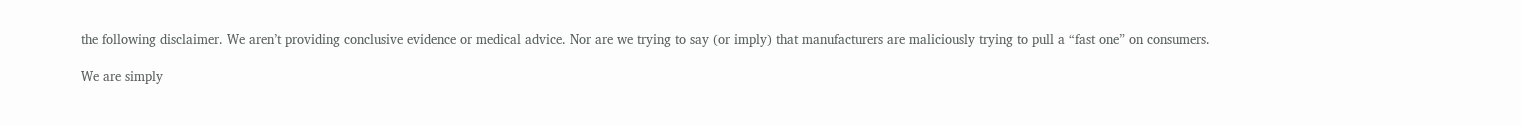the following disclaimer. We aren’t providing conclusive evidence or medical advice. Nor are we trying to say (or imply) that manufacturers are maliciously trying to pull a “fast one” on consumers.

We are simply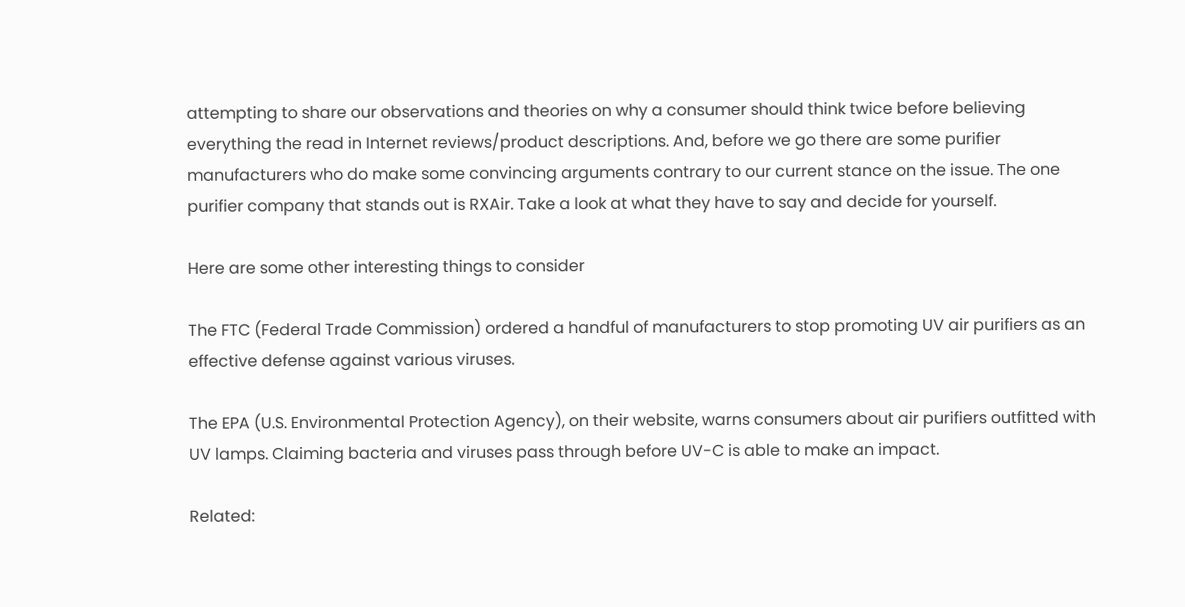attempting to share our observations and theories on why a consumer should think twice before believing everything the read in Internet reviews/product descriptions. And, before we go there are some purifier manufacturers who do make some convincing arguments contrary to our current stance on the issue. The one purifier company that stands out is RXAir. Take a look at what they have to say and decide for yourself.

Here are some other interesting things to consider

The FTC (Federal Trade Commission) ordered a handful of manufacturers to stop promoting UV air purifiers as an effective defense against various viruses.

The EPA (U.S. Environmental Protection Agency), on their website, warns consumers about air purifiers outfitted with UV lamps. Claiming bacteria and viruses pass through before UV-C is able to make an impact.

Related: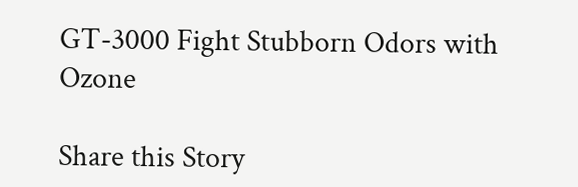GT-3000 Fight Stubborn Odors with Ozone

Share this Story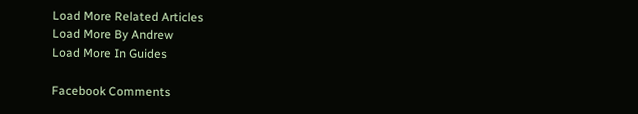Load More Related Articles
Load More By Andrew
Load More In Guides

Facebook Comments